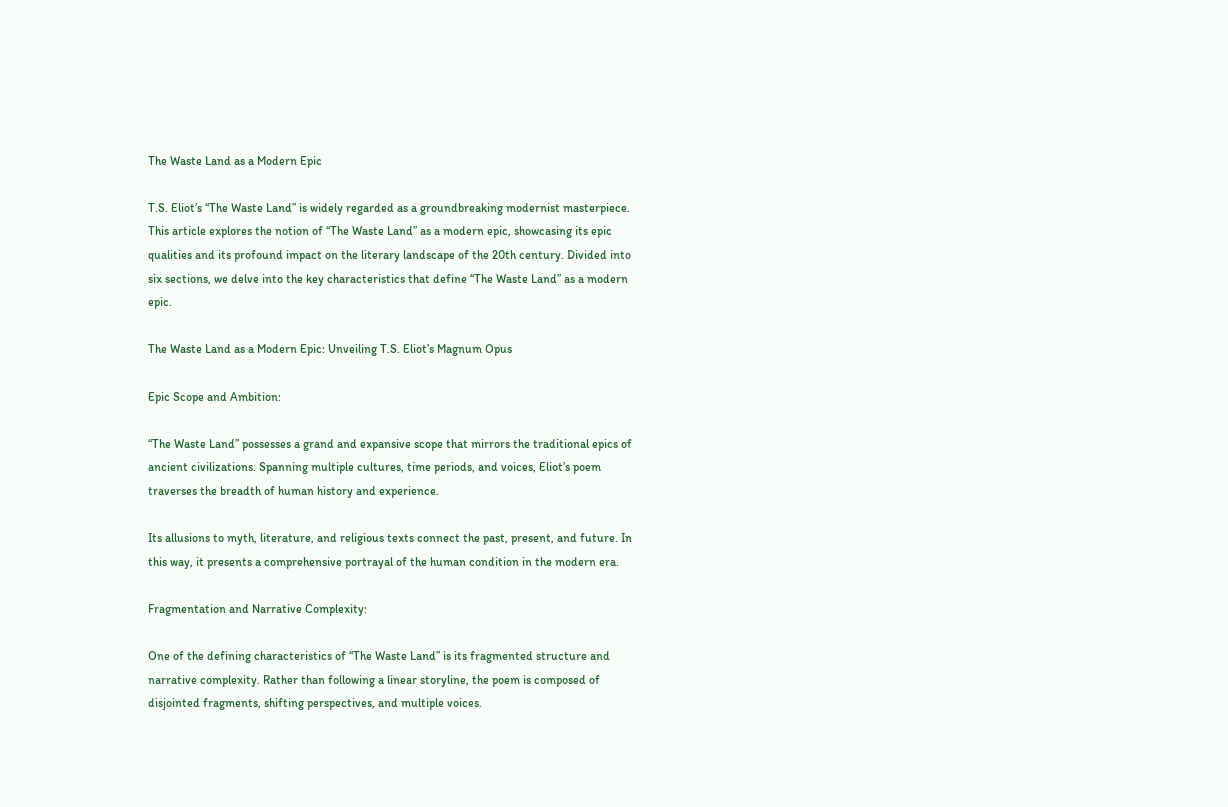The Waste Land as a Modern Epic

T.S. Eliot’s “The Waste Land” is widely regarded as a groundbreaking modernist masterpiece. This article explores the notion of “The Waste Land” as a modern epic, showcasing its epic qualities and its profound impact on the literary landscape of the 20th century. Divided into six sections, we delve into the key characteristics that define “The Waste Land” as a modern epic.

The Waste Land as a Modern Epic: Unveiling T.S. Eliot’s Magnum Opus

Epic Scope and Ambition:

“The Waste Land” possesses a grand and expansive scope that mirrors the traditional epics of ancient civilizations. Spanning multiple cultures, time periods, and voices, Eliot’s poem traverses the breadth of human history and experience.

Its allusions to myth, literature, and religious texts connect the past, present, and future. In this way, it presents a comprehensive portrayal of the human condition in the modern era.

Fragmentation and Narrative Complexity:

One of the defining characteristics of “The Waste Land” is its fragmented structure and narrative complexity. Rather than following a linear storyline, the poem is composed of disjointed fragments, shifting perspectives, and multiple voices.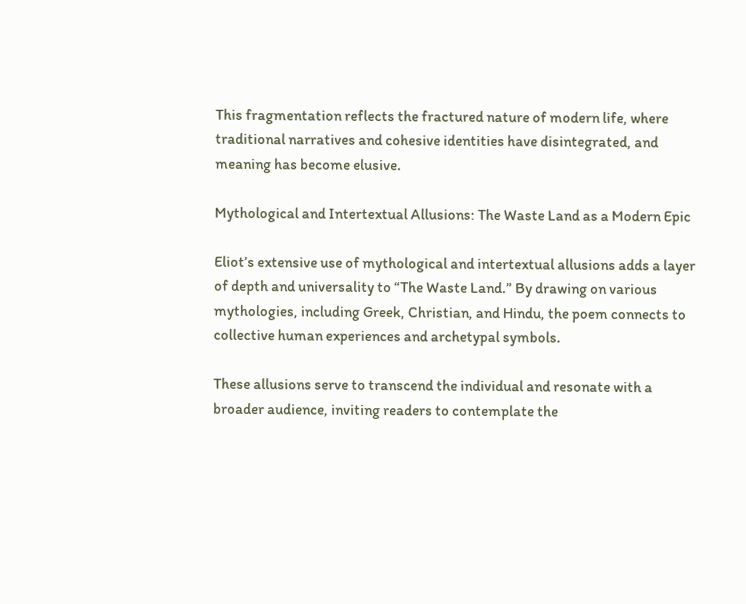This fragmentation reflects the fractured nature of modern life, where traditional narratives and cohesive identities have disintegrated, and meaning has become elusive.

Mythological and Intertextual Allusions: The Waste Land as a Modern Epic

Eliot’s extensive use of mythological and intertextual allusions adds a layer of depth and universality to “The Waste Land.” By drawing on various mythologies, including Greek, Christian, and Hindu, the poem connects to collective human experiences and archetypal symbols.

These allusions serve to transcend the individual and resonate with a broader audience, inviting readers to contemplate the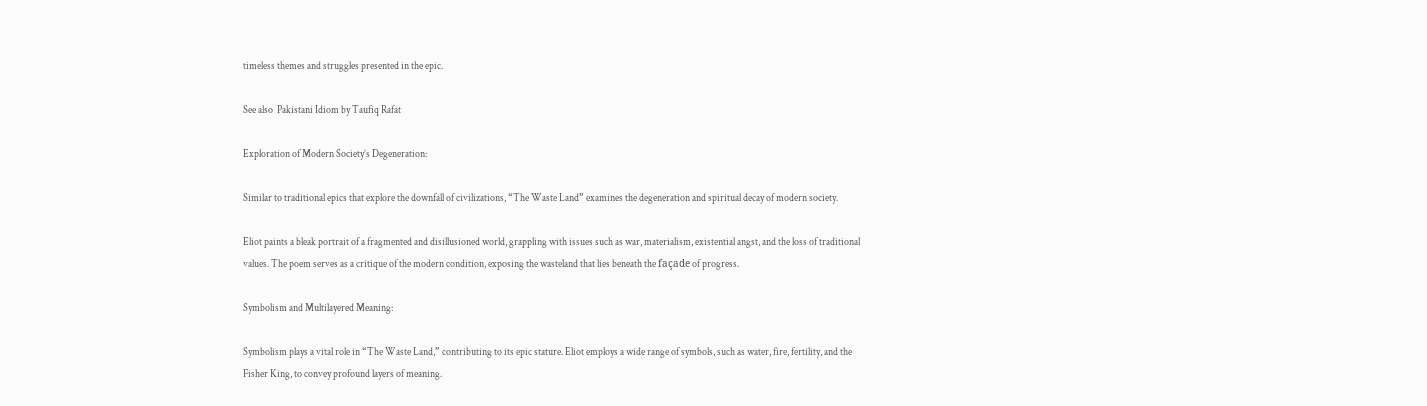timeless themes and struggles presented in the epic.

See also  Pakistani Idiom by Taufiq Rafat

Exploration of Modern Society’s Degeneration:

Similar to traditional epics that explore the downfall of civilizations, “The Waste Land” examines the degeneration and spiritual decay of modern society.

Eliot paints a bleak portrait of a fragmented and disillusioned world, grappling with issues such as war, materialism, existential angst, and the loss of traditional values. The poem serves as a critique of the modern condition, exposing the wasteland that lies beneath the façade of progress.

Symbolism and Multilayered Meaning:

Symbolism plays a vital role in “The Waste Land,” contributing to its epic stature. Eliot employs a wide range of symbols, such as water, fire, fertility, and the Fisher King, to convey profound layers of meaning.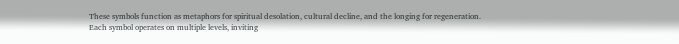These symbols function as metaphors for spiritual desolation, cultural decline, and the longing for regeneration. Each symbol operates on multiple levels, inviting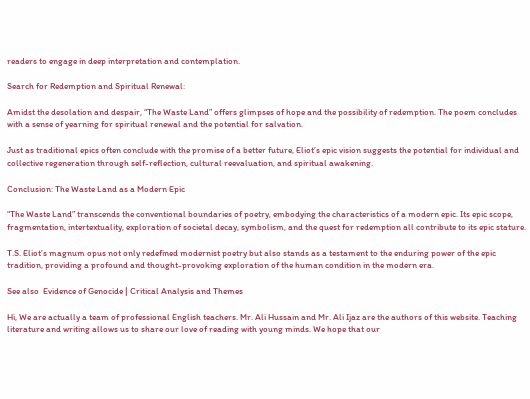readers to engage in deep interpretation and contemplation.

Search for Redemption and Spiritual Renewal:

Amidst the desolation and despair, “The Waste Land” offers glimpses of hope and the possibility of redemption. The poem concludes with a sense of yearning for spiritual renewal and the potential for salvation.

Just as traditional epics often conclude with the promise of a better future, Eliot’s epic vision suggests the potential for individual and collective regeneration through self-reflection, cultural reevaluation, and spiritual awakening.

Conclusion: The Waste Land as a Modern Epic

“The Waste Land” transcends the conventional boundaries of poetry, embodying the characteristics of a modern epic. Its epic scope, fragmentation, intertextuality, exploration of societal decay, symbolism, and the quest for redemption all contribute to its epic stature.

T.S. Eliot’s magnum opus not only redefined modernist poetry but also stands as a testament to the enduring power of the epic tradition, providing a profound and thought-provoking exploration of the human condition in the modern era.

See also  Evidence of Genocide | Critical Analysis and Themes

Hi, We are actually a team of professional English teachers. Mr. Ali Hussain and Mr. Ali Ijaz are the authors of this website. Teaching literature and writing allows us to share our love of reading with young minds. We hope that our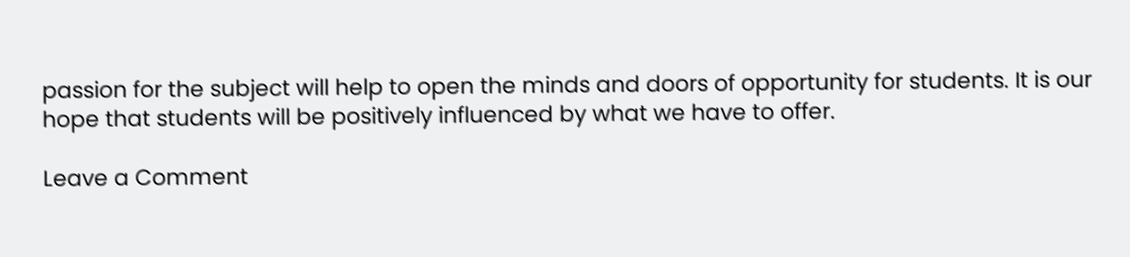passion for the subject will help to open the minds and doors of opportunity for students. It is our hope that students will be positively influenced by what we have to offer.

Leave a Comment